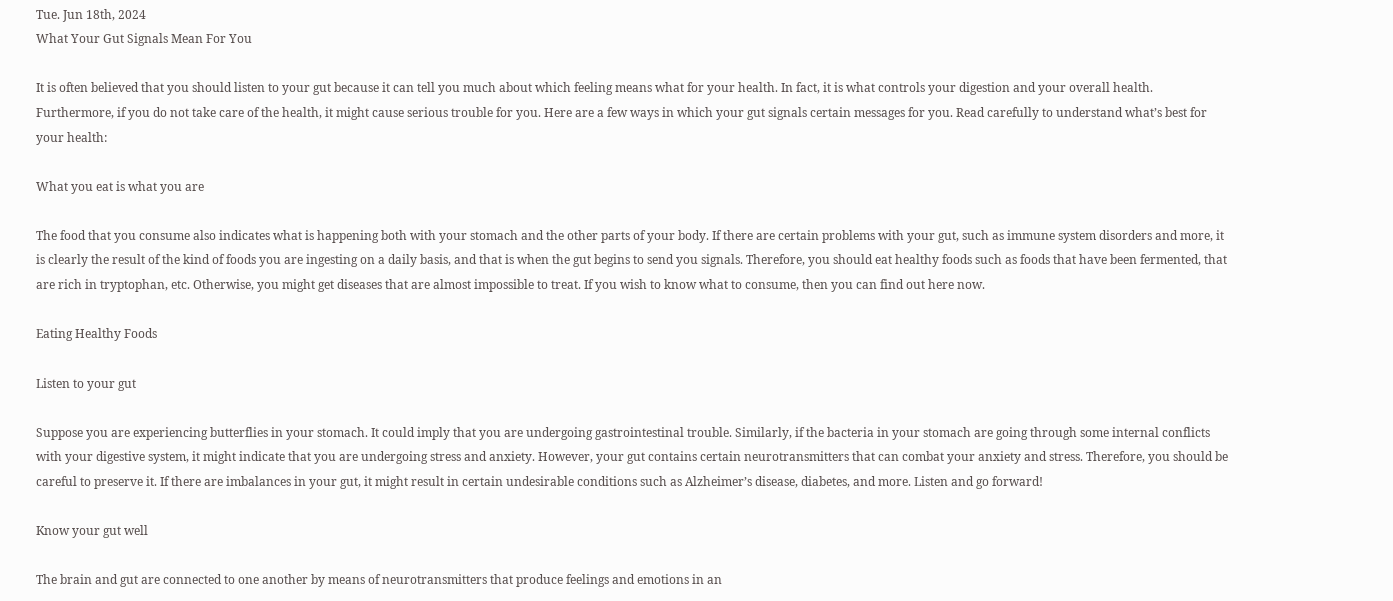Tue. Jun 18th, 2024
What Your Gut Signals Mean For You

It is often believed that you should listen to your gut because it can tell you much about which feeling means what for your health. In fact, it is what controls your digestion and your overall health. Furthermore, if you do not take care of the health, it might cause serious trouble for you. Here are a few ways in which your gut signals certain messages for you. Read carefully to understand what’s best for your health:

What you eat is what you are

The food that you consume also indicates what is happening both with your stomach and the other parts of your body. If there are certain problems with your gut, such as immune system disorders and more, it is clearly the result of the kind of foods you are ingesting on a daily basis, and that is when the gut begins to send you signals. Therefore, you should eat healthy foods such as foods that have been fermented, that are rich in tryptophan, etc. Otherwise, you might get diseases that are almost impossible to treat. If you wish to know what to consume, then you can find out here now.

Eating Healthy Foods

Listen to your gut

Suppose you are experiencing butterflies in your stomach. It could imply that you are undergoing gastrointestinal trouble. Similarly, if the bacteria in your stomach are going through some internal conflicts with your digestive system, it might indicate that you are undergoing stress and anxiety. However, your gut contains certain neurotransmitters that can combat your anxiety and stress. Therefore, you should be careful to preserve it. If there are imbalances in your gut, it might result in certain undesirable conditions such as Alzheimer’s disease, diabetes, and more. Listen and go forward!

Know your gut well

The brain and gut are connected to one another by means of neurotransmitters that produce feelings and emotions in an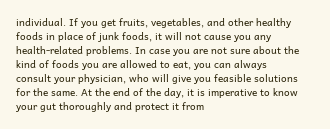individual. If you get fruits, vegetables, and other healthy foods in place of junk foods, it will not cause you any health-related problems. In case you are not sure about the kind of foods you are allowed to eat, you can always consult your physician, who will give you feasible solutions for the same. At the end of the day, it is imperative to know your gut thoroughly and protect it from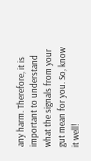any harm. Therefore, it is important to understand what the signals from your gut mean for you. So, know it well!